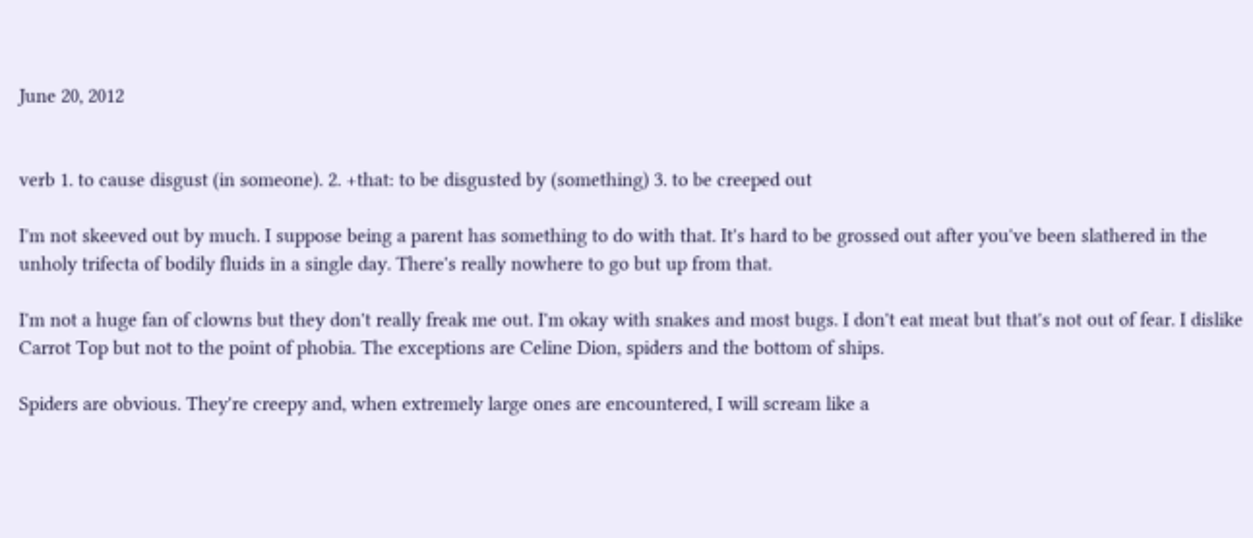June 20, 2012


verb 1. to cause disgust (in someone). 2. +that: to be disgusted by (something) 3. to be creeped out

I'm not skeeved out by much. I suppose being a parent has something to do with that. It's hard to be grossed out after you've been slathered in the unholy trifecta of bodily fluids in a single day. There's really nowhere to go but up from that.

I'm not a huge fan of clowns but they don't really freak me out. I'm okay with snakes and most bugs. I don't eat meat but that's not out of fear. I dislike Carrot Top but not to the point of phobia. The exceptions are Celine Dion, spiders and the bottom of ships.

Spiders are obvious. They're creepy and, when extremely large ones are encountered, I will scream like a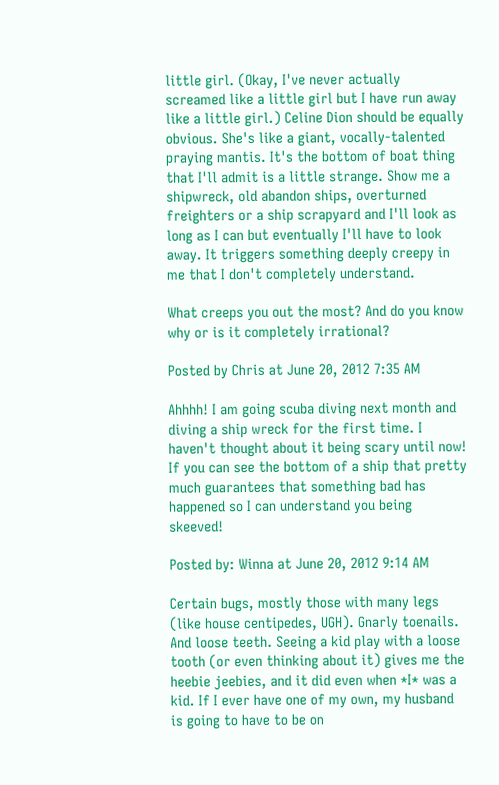little girl. (Okay, I've never actually screamed like a little girl but I have run away like a little girl.) Celine Dion should be equally obvious. She's like a giant, vocally-talented praying mantis. It's the bottom of boat thing that I'll admit is a little strange. Show me a shipwreck, old abandon ships, overturned freighters or a ship scrapyard and I'll look as long as I can but eventually I'll have to look away. It triggers something deeply creepy in me that I don't completely understand.

What creeps you out the most? And do you know why or is it completely irrational?

Posted by Chris at June 20, 2012 7:35 AM

Ahhhh! I am going scuba diving next month and diving a ship wreck for the first time. I haven't thought about it being scary until now! If you can see the bottom of a ship that pretty much guarantees that something bad has happened so I can understand you being skeeved!

Posted by: Winna at June 20, 2012 9:14 AM

Certain bugs, mostly those with many legs (like house centipedes, UGH). Gnarly toenails. And loose teeth. Seeing a kid play with a loose tooth (or even thinking about it) gives me the heebie jeebies, and it did even when *I* was a kid. If I ever have one of my own, my husband is going to have to be on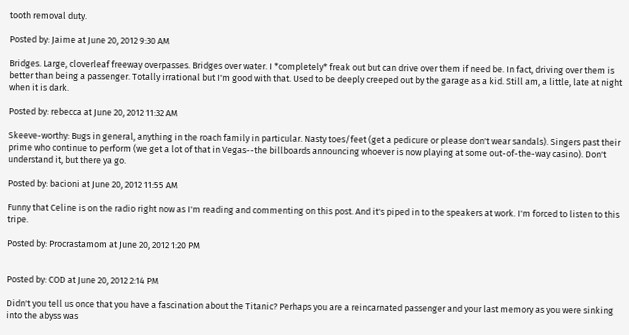tooth removal duty.

Posted by: Jaime at June 20, 2012 9:30 AM

Bridges. Large, cloverleaf freeway overpasses. Bridges over water. I *completely* freak out but can drive over them if need be. In fact, driving over them is better than being a passenger. Totally irrational but I'm good with that. Used to be deeply creeped out by the garage as a kid. Still am, a little, late at night when it is dark.

Posted by: rebecca at June 20, 2012 11:32 AM

Skeeve-worthy: Bugs in general, anything in the roach family in particular. Nasty toes/feet (get a pedicure or please don't wear sandals). Singers past their prime who continue to perform (we get a lot of that in Vegas--the billboards announcing whoever is now playing at some out-of-the-way casino). Don't understand it, but there ya go.

Posted by: bacioni at June 20, 2012 11:55 AM

Funny that Celine is on the radio right now as I'm reading and commenting on this post. And it's piped in to the speakers at work. I'm forced to listen to this tripe.

Posted by: Procrastamom at June 20, 2012 1:20 PM


Posted by: COD at June 20, 2012 2:14 PM

Didn't you tell us once that you have a fascination about the Titanic? Perhaps you are a reincarnated passenger and your last memory as you were sinking into the abyss was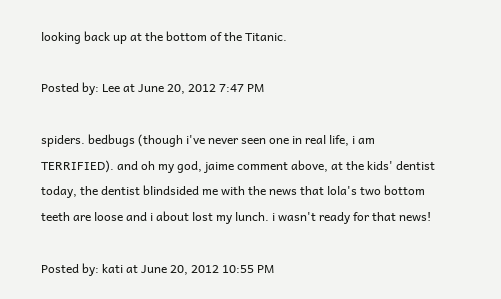looking back up at the bottom of the Titanic.

Posted by: Lee at June 20, 2012 7:47 PM

spiders. bedbugs (though i've never seen one in real life, i am TERRIFIED). and oh my god, jaime comment above, at the kids' dentist today, the dentist blindsided me with the news that lola's two bottom teeth are loose and i about lost my lunch. i wasn't ready for that news!

Posted by: kati at June 20, 2012 10:55 PM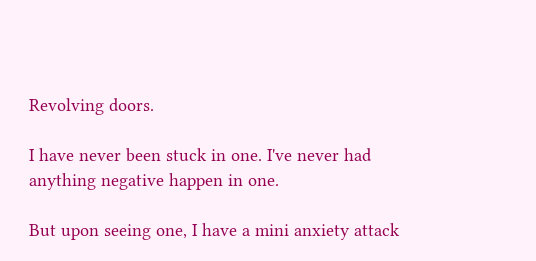Revolving doors.

I have never been stuck in one. I've never had anything negative happen in one.

But upon seeing one, I have a mini anxiety attack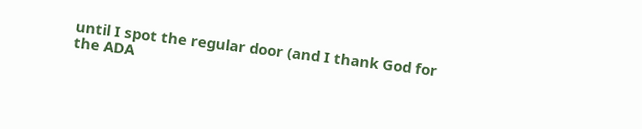until I spot the regular door (and I thank God for the ADA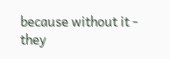because without it - they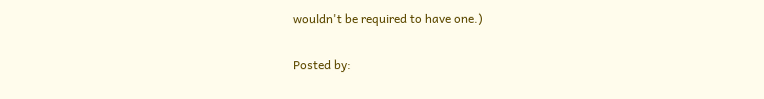wouldn't be required to have one.)

Posted by: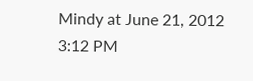Mindy at June 21, 2012 3:12 PM